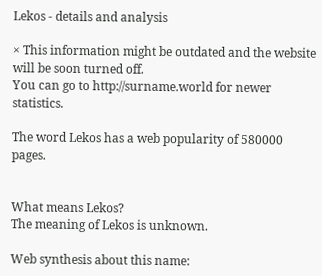Lekos - details and analysis

× This information might be outdated and the website will be soon turned off.
You can go to http://surname.world for newer statistics.

The word Lekos has a web popularity of 580000 pages.


What means Lekos?
The meaning of Lekos is unknown.

Web synthesis about this name: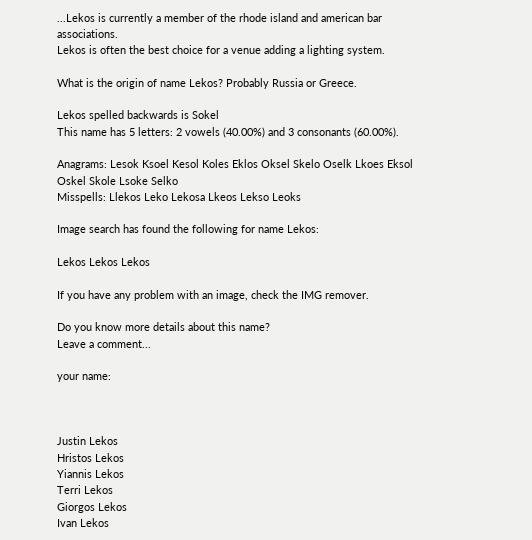...Lekos is currently a member of the rhode island and american bar associations.
Lekos is often the best choice for a venue adding a lighting system.

What is the origin of name Lekos? Probably Russia or Greece.

Lekos spelled backwards is Sokel
This name has 5 letters: 2 vowels (40.00%) and 3 consonants (60.00%).

Anagrams: Lesok Ksoel Kesol Koles Eklos Oksel Skelo Oselk Lkoes Eksol Oskel Skole Lsoke Selko
Misspells: Llekos Leko Lekosa Lkeos Lekso Leoks

Image search has found the following for name Lekos:

Lekos Lekos Lekos

If you have any problem with an image, check the IMG remover.

Do you know more details about this name?
Leave a comment...

your name:



Justin Lekos
Hristos Lekos
Yiannis Lekos
Terri Lekos
Giorgos Lekos
Ivan Lekos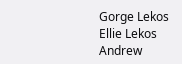Gorge Lekos
Ellie Lekos
Andrew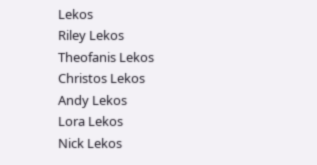Lekos
Riley Lekos
Theofanis Lekos
Christos Lekos
Andy Lekos
Lora Lekos
Nick Lekos